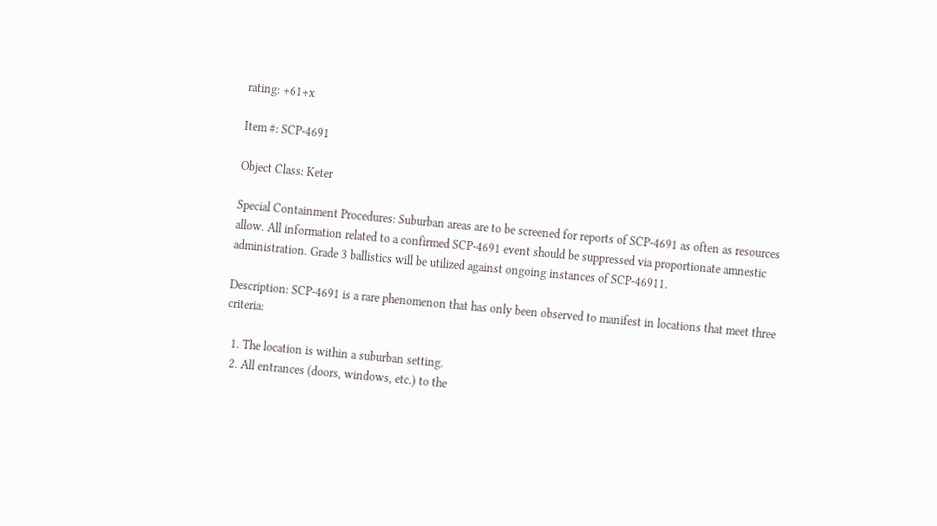rating: +61+x

Item #: SCP-4691

Object Class: Keter

Special Containment Procedures: Suburban areas are to be screened for reports of SCP-4691 as often as resources allow. All information related to a confirmed SCP-4691 event should be suppressed via proportionate amnestic administration. Grade 3 ballistics will be utilized against ongoing instances of SCP-46911.

Description: SCP-4691 is a rare phenomenon that has only been observed to manifest in locations that meet three criteria:

  1. The location is within a suburban setting.
  2. All entrances (doors, windows, etc.) to the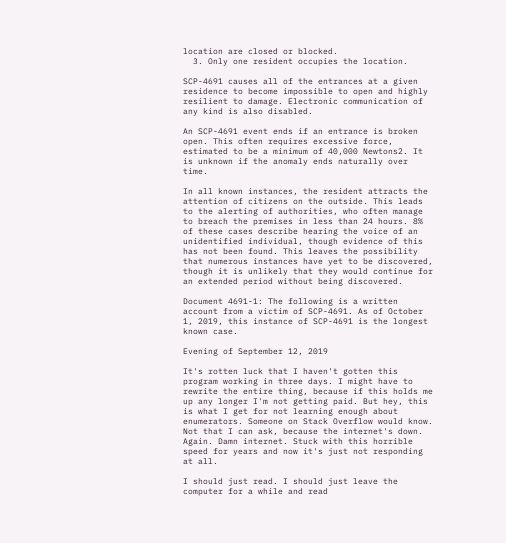location are closed or blocked.
  3. Only one resident occupies the location.

SCP-4691 causes all of the entrances at a given residence to become impossible to open and highly resilient to damage. Electronic communication of any kind is also disabled.

An SCP-4691 event ends if an entrance is broken open. This often requires excessive force, estimated to be a minimum of 40,000 Newtons2. It is unknown if the anomaly ends naturally over time.

In all known instances, the resident attracts the attention of citizens on the outside. This leads to the alerting of authorities, who often manage to breach the premises in less than 24 hours. 8% of these cases describe hearing the voice of an unidentified individual, though evidence of this has not been found. This leaves the possibility that numerous instances have yet to be discovered, though it is unlikely that they would continue for an extended period without being discovered.

Document 4691-1: The following is a written account from a victim of SCP-4691. As of October 1, 2019, this instance of SCP-4691 is the longest known case.

Evening of September 12, 2019

It's rotten luck that I haven't gotten this program working in three days. I might have to rewrite the entire thing, because if this holds me up any longer I'm not getting paid. But hey, this is what I get for not learning enough about enumerators. Someone on Stack Overflow would know. Not that I can ask, because the internet's down. Again. Damn internet. Stuck with this horrible speed for years and now it's just not responding at all.

I should just read. I should just leave the computer for a while and read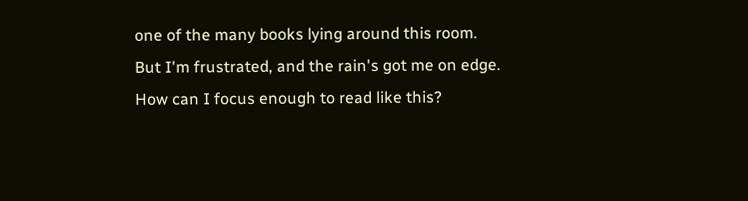one of the many books lying around this room. But I'm frustrated, and the rain's got me on edge. How can I focus enough to read like this?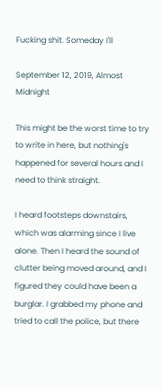Fucking shit. Someday I'll

September 12, 2019, Almost Midnight

This might be the worst time to try to write in here, but nothing's happened for several hours and I need to think straight.

I heard footsteps downstairs, which was alarming since I live alone. Then I heard the sound of clutter being moved around, and I figured they could have been a burglar. I grabbed my phone and tried to call the police, but there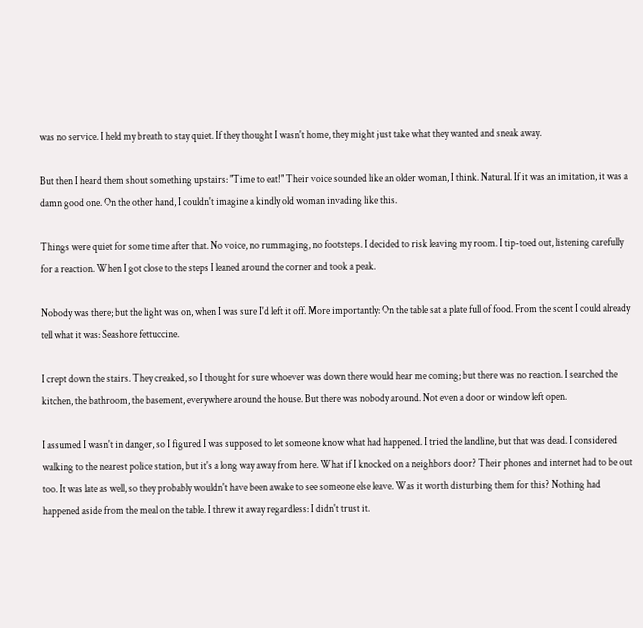was no service. I held my breath to stay quiet. If they thought I wasn't home, they might just take what they wanted and sneak away.

But then I heard them shout something upstairs: "Time to eat!" Their voice sounded like an older woman, I think. Natural. If it was an imitation, it was a damn good one. On the other hand, I couldn't imagine a kindly old woman invading like this.

Things were quiet for some time after that. No voice, no rummaging, no footsteps. I decided to risk leaving my room. I tip-toed out, listening carefully for a reaction. When I got close to the steps I leaned around the corner and took a peak.

Nobody was there; but the light was on, when I was sure I'd left it off. More importantly: On the table sat a plate full of food. From the scent I could already tell what it was: Seashore fettuccine.

I crept down the stairs. They creaked, so I thought for sure whoever was down there would hear me coming; but there was no reaction. I searched the kitchen, the bathroom, the basement, everywhere around the house. But there was nobody around. Not even a door or window left open.

I assumed I wasn't in danger, so I figured I was supposed to let someone know what had happened. I tried the landline, but that was dead. I considered walking to the nearest police station, but it's a long way away from here. What if I knocked on a neighbors door? Their phones and internet had to be out too. It was late as well, so they probably wouldn't have been awake to see someone else leave. Was it worth disturbing them for this? Nothing had happened aside from the meal on the table. I threw it away regardless: I didn't trust it.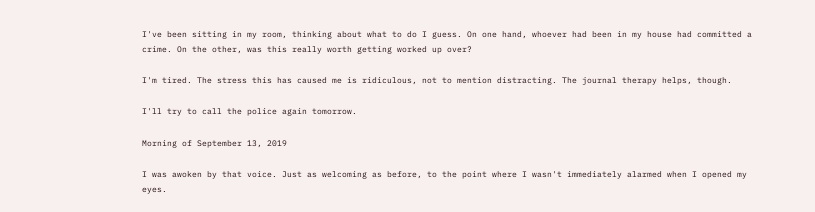I've been sitting in my room, thinking about what to do I guess. On one hand, whoever had been in my house had committed a crime. On the other, was this really worth getting worked up over?

I'm tired. The stress this has caused me is ridiculous, not to mention distracting. The journal therapy helps, though.

I'll try to call the police again tomorrow.

Morning of September 13, 2019

I was awoken by that voice. Just as welcoming as before, to the point where I wasn't immediately alarmed when I opened my eyes.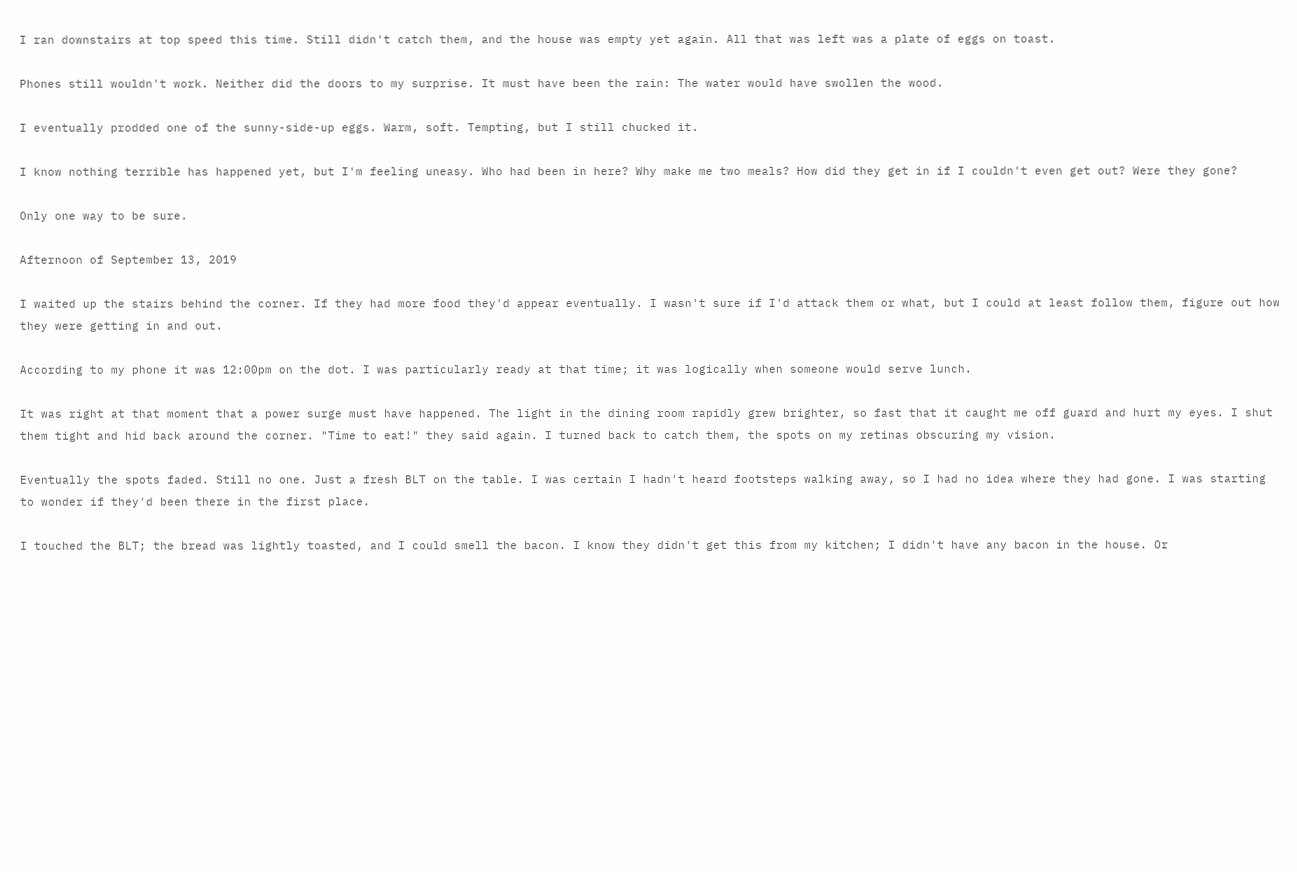I ran downstairs at top speed this time. Still didn't catch them, and the house was empty yet again. All that was left was a plate of eggs on toast.

Phones still wouldn't work. Neither did the doors to my surprise. It must have been the rain: The water would have swollen the wood.

I eventually prodded one of the sunny-side-up eggs. Warm, soft. Tempting, but I still chucked it.

I know nothing terrible has happened yet, but I'm feeling uneasy. Who had been in here? Why make me two meals? How did they get in if I couldn't even get out? Were they gone?

Only one way to be sure.

Afternoon of September 13, 2019

I waited up the stairs behind the corner. If they had more food they'd appear eventually. I wasn't sure if I'd attack them or what, but I could at least follow them, figure out how they were getting in and out.

According to my phone it was 12:00pm on the dot. I was particularly ready at that time; it was logically when someone would serve lunch.

It was right at that moment that a power surge must have happened. The light in the dining room rapidly grew brighter, so fast that it caught me off guard and hurt my eyes. I shut them tight and hid back around the corner. "Time to eat!" they said again. I turned back to catch them, the spots on my retinas obscuring my vision.

Eventually the spots faded. Still no one. Just a fresh BLT on the table. I was certain I hadn't heard footsteps walking away, so I had no idea where they had gone. I was starting to wonder if they'd been there in the first place.

I touched the BLT; the bread was lightly toasted, and I could smell the bacon. I know they didn't get this from my kitchen; I didn't have any bacon in the house. Or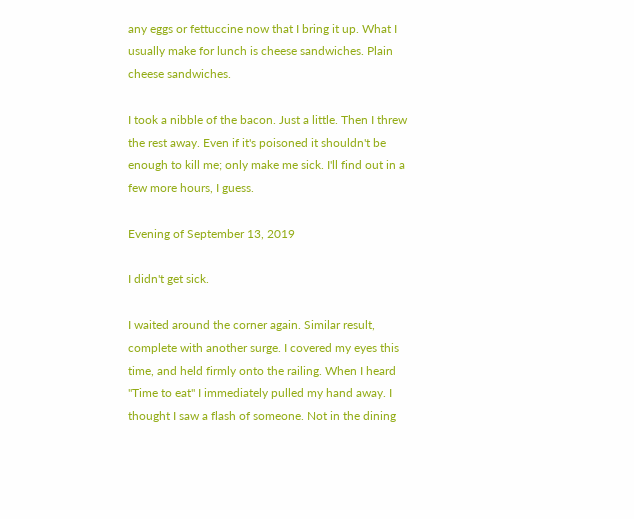any eggs or fettuccine now that I bring it up. What I usually make for lunch is cheese sandwiches. Plain cheese sandwiches.

I took a nibble of the bacon. Just a little. Then I threw the rest away. Even if it's poisoned it shouldn't be enough to kill me; only make me sick. I'll find out in a few more hours, I guess.

Evening of September 13, 2019

I didn't get sick.

I waited around the corner again. Similar result, complete with another surge. I covered my eyes this time, and held firmly onto the railing. When I heard "Time to eat" I immediately pulled my hand away. I thought I saw a flash of someone. Not in the dining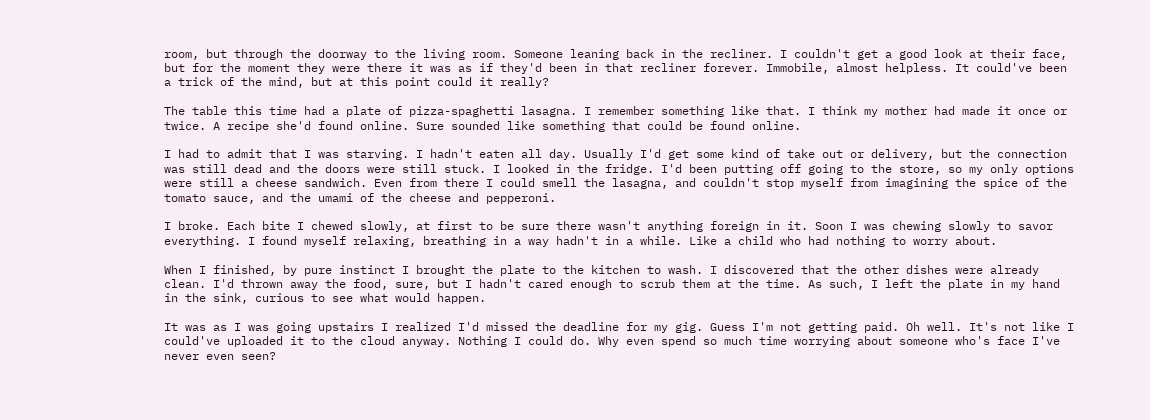room, but through the doorway to the living room. Someone leaning back in the recliner. I couldn't get a good look at their face, but for the moment they were there it was as if they'd been in that recliner forever. Immobile, almost helpless. It could've been a trick of the mind, but at this point could it really?

The table this time had a plate of pizza-spaghetti lasagna. I remember something like that. I think my mother had made it once or twice. A recipe she'd found online. Sure sounded like something that could be found online.

I had to admit that I was starving. I hadn't eaten all day. Usually I'd get some kind of take out or delivery, but the connection was still dead and the doors were still stuck. I looked in the fridge. I'd been putting off going to the store, so my only options were still a cheese sandwich. Even from there I could smell the lasagna, and couldn't stop myself from imagining the spice of the tomato sauce, and the umami of the cheese and pepperoni.

I broke. Each bite I chewed slowly, at first to be sure there wasn't anything foreign in it. Soon I was chewing slowly to savor everything. I found myself relaxing, breathing in a way hadn't in a while. Like a child who had nothing to worry about.

When I finished, by pure instinct I brought the plate to the kitchen to wash. I discovered that the other dishes were already clean. I'd thrown away the food, sure, but I hadn't cared enough to scrub them at the time. As such, I left the plate in my hand in the sink, curious to see what would happen.

It was as I was going upstairs I realized I'd missed the deadline for my gig. Guess I'm not getting paid. Oh well. It's not like I could've uploaded it to the cloud anyway. Nothing I could do. Why even spend so much time worrying about someone who's face I've never even seen?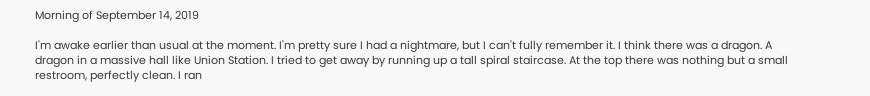Morning of September 14, 2019

I'm awake earlier than usual at the moment. I'm pretty sure I had a nightmare, but I can't fully remember it. I think there was a dragon. A dragon in a massive hall like Union Station. I tried to get away by running up a tall spiral staircase. At the top there was nothing but a small restroom, perfectly clean. I ran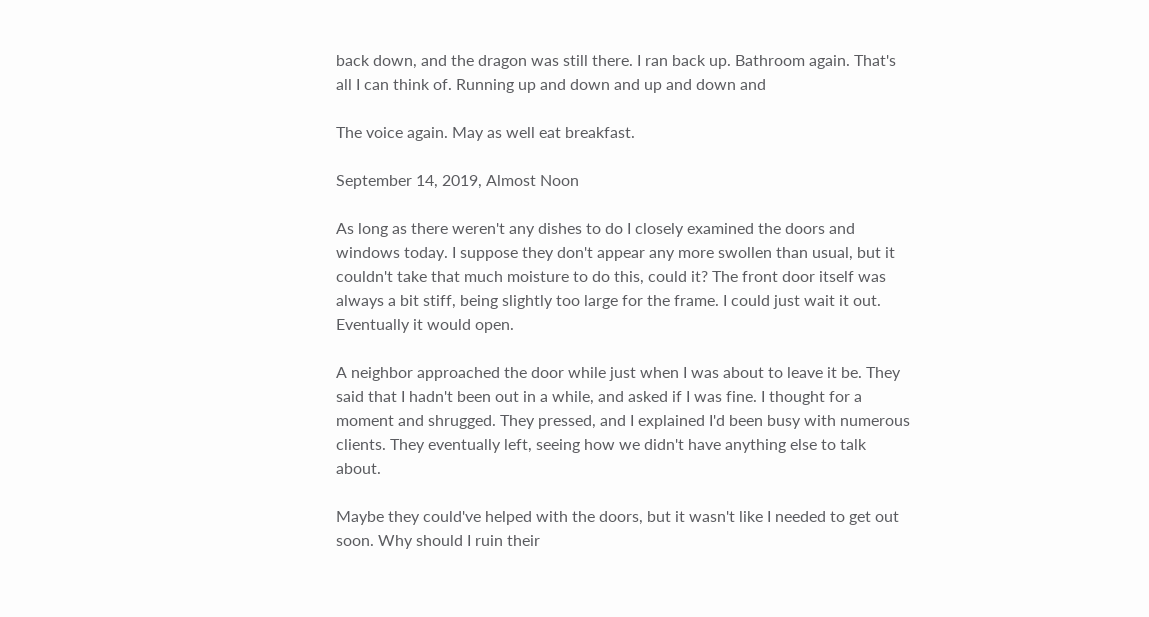back down, and the dragon was still there. I ran back up. Bathroom again. That's all I can think of. Running up and down and up and down and

The voice again. May as well eat breakfast.

September 14, 2019, Almost Noon

As long as there weren't any dishes to do I closely examined the doors and windows today. I suppose they don't appear any more swollen than usual, but it couldn't take that much moisture to do this, could it? The front door itself was always a bit stiff, being slightly too large for the frame. I could just wait it out. Eventually it would open.

A neighbor approached the door while just when I was about to leave it be. They said that I hadn't been out in a while, and asked if I was fine. I thought for a moment and shrugged. They pressed, and I explained I'd been busy with numerous clients. They eventually left, seeing how we didn't have anything else to talk about.

Maybe they could've helped with the doors, but it wasn't like I needed to get out soon. Why should I ruin their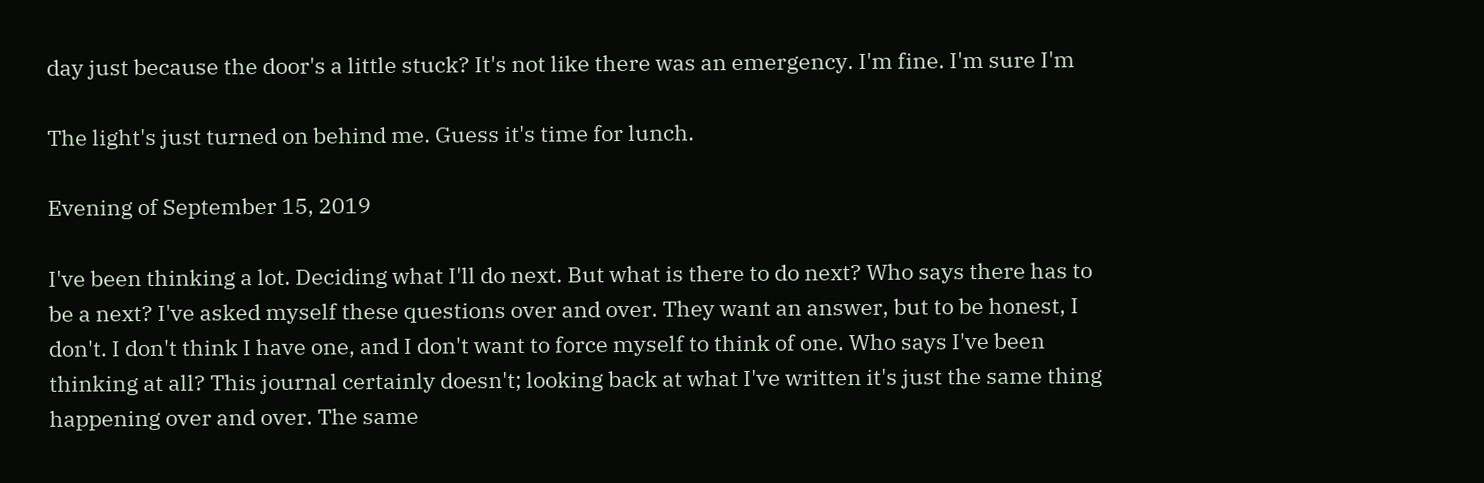day just because the door's a little stuck? It's not like there was an emergency. I'm fine. I'm sure I'm

The light's just turned on behind me. Guess it's time for lunch.

Evening of September 15, 2019

I've been thinking a lot. Deciding what I'll do next. But what is there to do next? Who says there has to be a next? I've asked myself these questions over and over. They want an answer, but to be honest, I don't. I don't think I have one, and I don't want to force myself to think of one. Who says I've been thinking at all? This journal certainly doesn't; looking back at what I've written it's just the same thing happening over and over. The same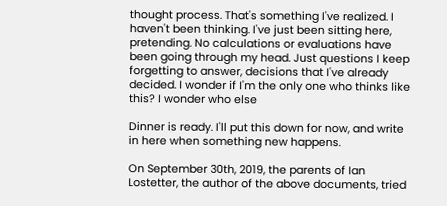thought process. That's something I've realized. I haven't been thinking. I've just been sitting here, pretending. No calculations or evaluations have been going through my head. Just questions I keep forgetting to answer, decisions that I've already decided. I wonder if I'm the only one who thinks like this? I wonder who else

Dinner is ready. I'll put this down for now, and write in here when something new happens.

On September 30th, 2019, the parents of Ian Lostetter, the author of the above documents, tried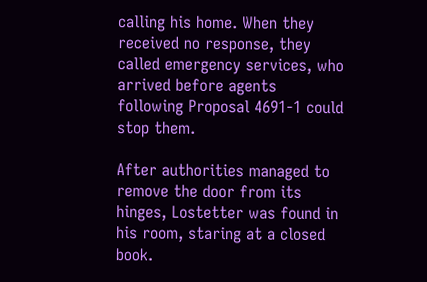calling his home. When they received no response, they called emergency services, who arrived before agents following Proposal 4691-1 could stop them.

After authorities managed to remove the door from its hinges, Lostetter was found in his room, staring at a closed book.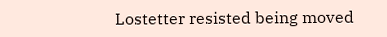Lostetter resisted being moved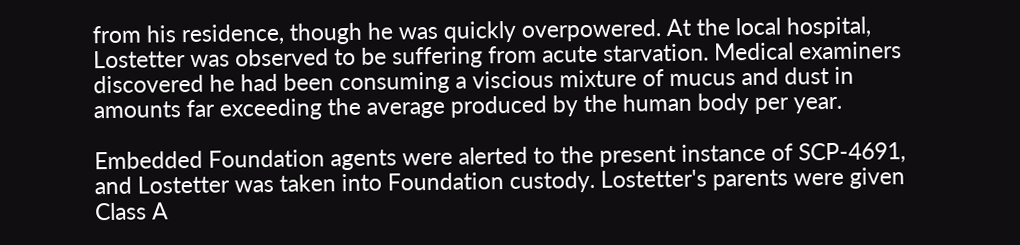from his residence, though he was quickly overpowered. At the local hospital, Lostetter was observed to be suffering from acute starvation. Medical examiners discovered he had been consuming a viscious mixture of mucus and dust in amounts far exceeding the average produced by the human body per year.

Embedded Foundation agents were alerted to the present instance of SCP-4691, and Lostetter was taken into Foundation custody. Lostetter's parents were given Class A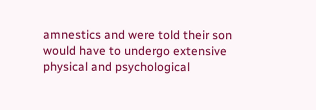amnestics and were told their son would have to undergo extensive physical and psychological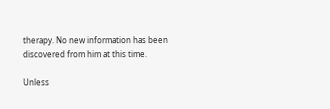therapy. No new information has been discovered from him at this time.

Unless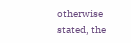otherwise stated, the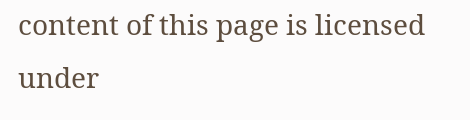content of this page is licensed under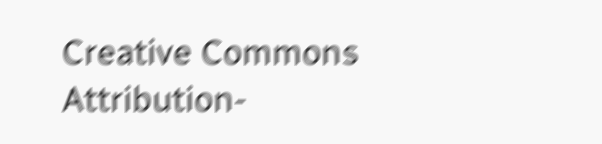Creative Commons Attribution-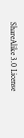ShareAlike 3.0 License